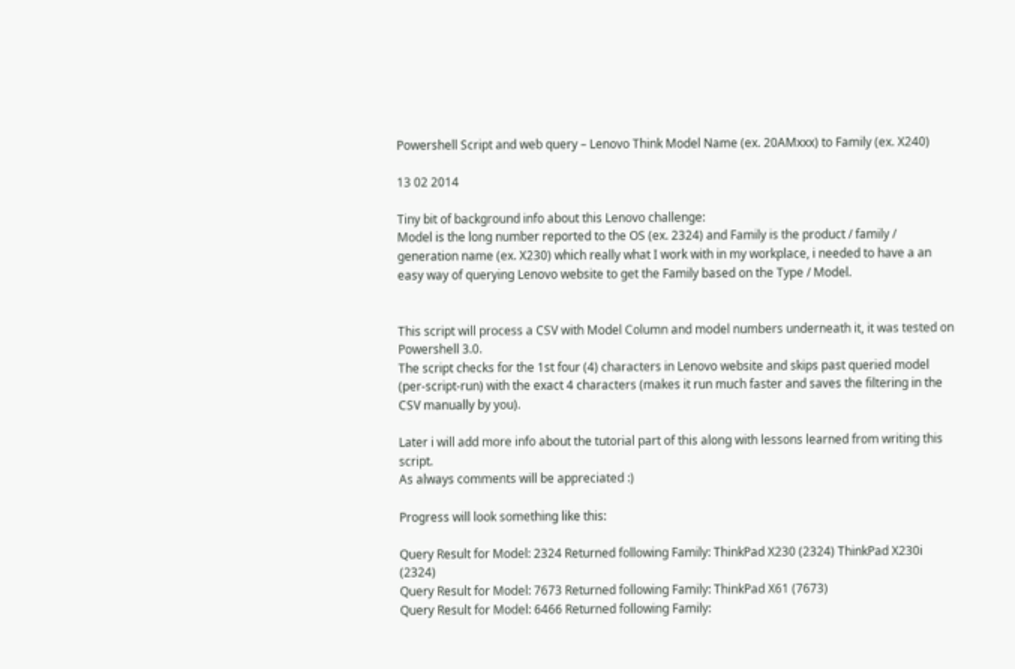Powershell Script and web query – Lenovo Think Model Name (ex. 20AMxxx) to Family (ex. X240)

13 02 2014

Tiny bit of background info about this Lenovo challenge:
Model is the long number reported to the OS (ex. 2324) and Family is the product / family / generation name (ex. X230) which really what I work with in my workplace, i needed to have a an easy way of querying Lenovo website to get the Family based on the Type / Model.


This script will process a CSV with Model Column and model numbers underneath it, it was tested on Powershell 3.0.
The script checks for the 1st four (4) characters in Lenovo website and skips past queried model (per-script-run) with the exact 4 characters (makes it run much faster and saves the filtering in the CSV manually by you).

Later i will add more info about the tutorial part of this along with lessons learned from writing this script.
As always comments will be appreciated :)

Progress will look something like this:

Query Result for Model: 2324 Returned following Family: ThinkPad X230 (2324) ThinkPad X230i (2324)
Query Result for Model: 7673 Returned following Family: ThinkPad X61 (7673)
Query Result for Model: 6466 Returned following Family: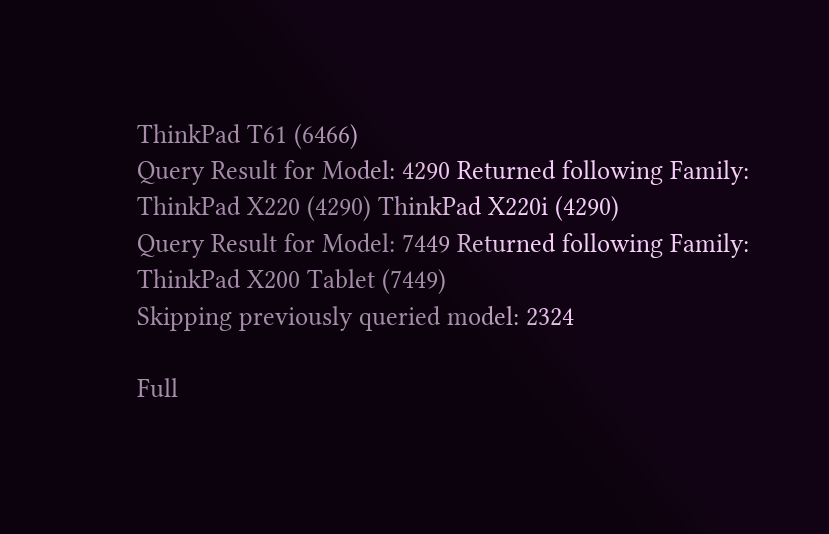ThinkPad T61 (6466)
Query Result for Model: 4290 Returned following Family: ThinkPad X220 (4290) ThinkPad X220i (4290)
Query Result for Model: 7449 Returned following Family: ThinkPad X200 Tablet (7449)
Skipping previously queried model: 2324

Full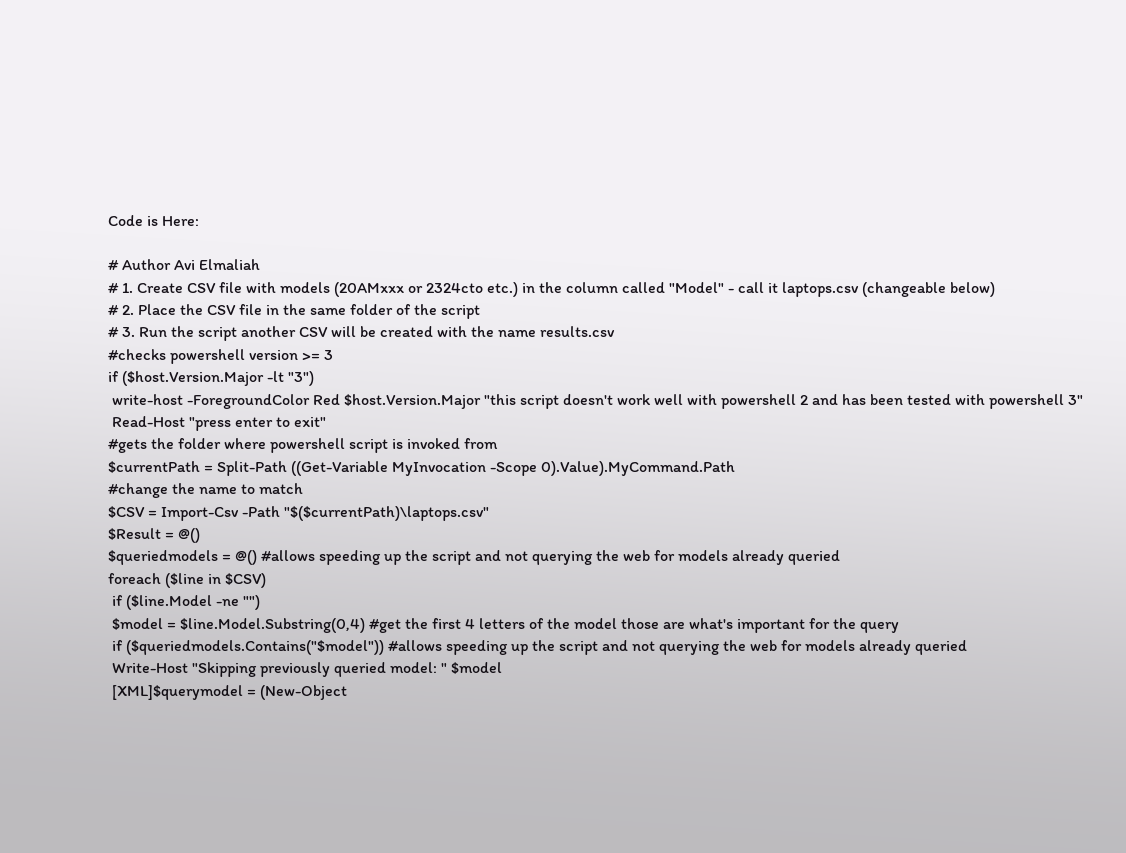Code is Here:

# Author Avi Elmaliah
# 1. Create CSV file with models (20AMxxx or 2324cto etc.) in the column called "Model" - call it laptops.csv (changeable below)
# 2. Place the CSV file in the same folder of the script
# 3. Run the script another CSV will be created with the name results.csv
#checks powershell version >= 3
if ($host.Version.Major -lt "3")
 write-host -ForegroundColor Red $host.Version.Major "this script doesn't work well with powershell 2 and has been tested with powershell 3"
 Read-Host "press enter to exit"
#gets the folder where powershell script is invoked from
$currentPath = Split-Path ((Get-Variable MyInvocation -Scope 0).Value).MyCommand.Path
#change the name to match
$CSV = Import-Csv -Path "$($currentPath)\laptops.csv"
$Result = @()
$queriedmodels = @() #allows speeding up the script and not querying the web for models already queried
foreach ($line in $CSV)
 if ($line.Model -ne "")
 $model = $line.Model.Substring(0,4) #get the first 4 letters of the model those are what's important for the query
 if ($queriedmodels.Contains("$model")) #allows speeding up the script and not querying the web for models already queried
 Write-Host "Skipping previously queried model: " $model
 [XML]$querymodel = (New-Object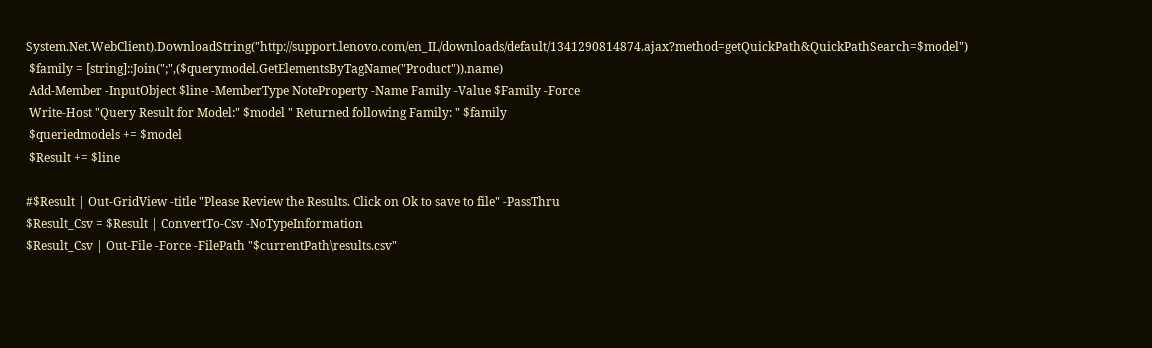System.Net.WebClient).DownloadString("http://support.lenovo.com/en_IL/downloads/default/1341290814874.ajax?method=getQuickPath&QuickPathSearch=$model")
 $family = [string]::Join(";",($querymodel.GetElementsByTagName("Product")).name)
 Add-Member -InputObject $line -MemberType NoteProperty -Name Family -Value $Family -Force
 Write-Host "Query Result for Model:" $model " Returned following Family: " $family
 $queriedmodels += $model
 $Result += $line

#$Result | Out-GridView -title "Please Review the Results. Click on Ok to save to file" -PassThru
$Result_Csv = $Result | ConvertTo-Csv -NoTypeInformation
$Result_Csv | Out-File -Force -FilePath "$currentPath\results.csv"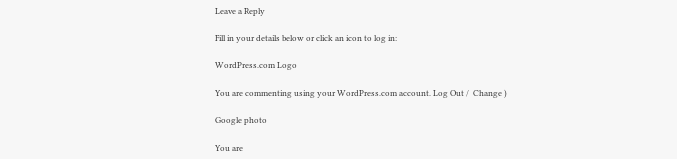Leave a Reply

Fill in your details below or click an icon to log in:

WordPress.com Logo

You are commenting using your WordPress.com account. Log Out /  Change )

Google photo

You are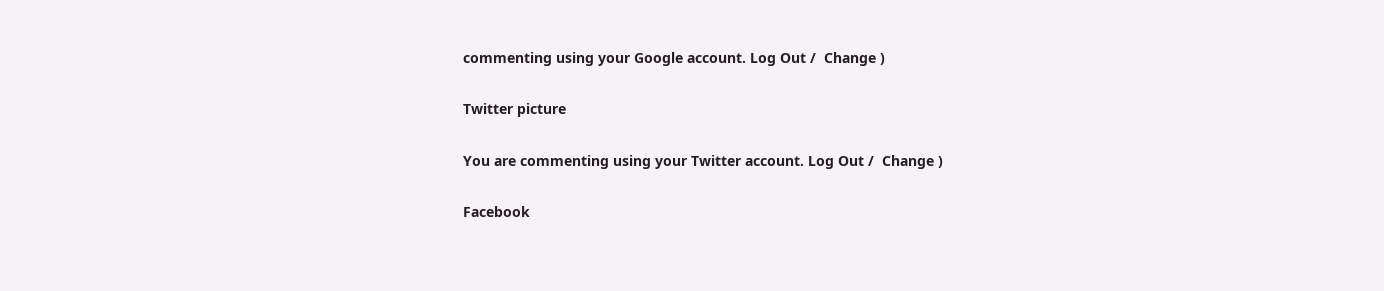commenting using your Google account. Log Out /  Change )

Twitter picture

You are commenting using your Twitter account. Log Out /  Change )

Facebook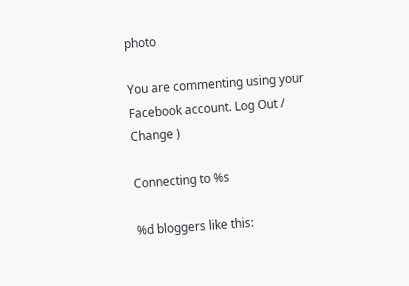photo

You are commenting using your Facebook account. Log Out /  Change )

Connecting to %s

%d bloggers like this: